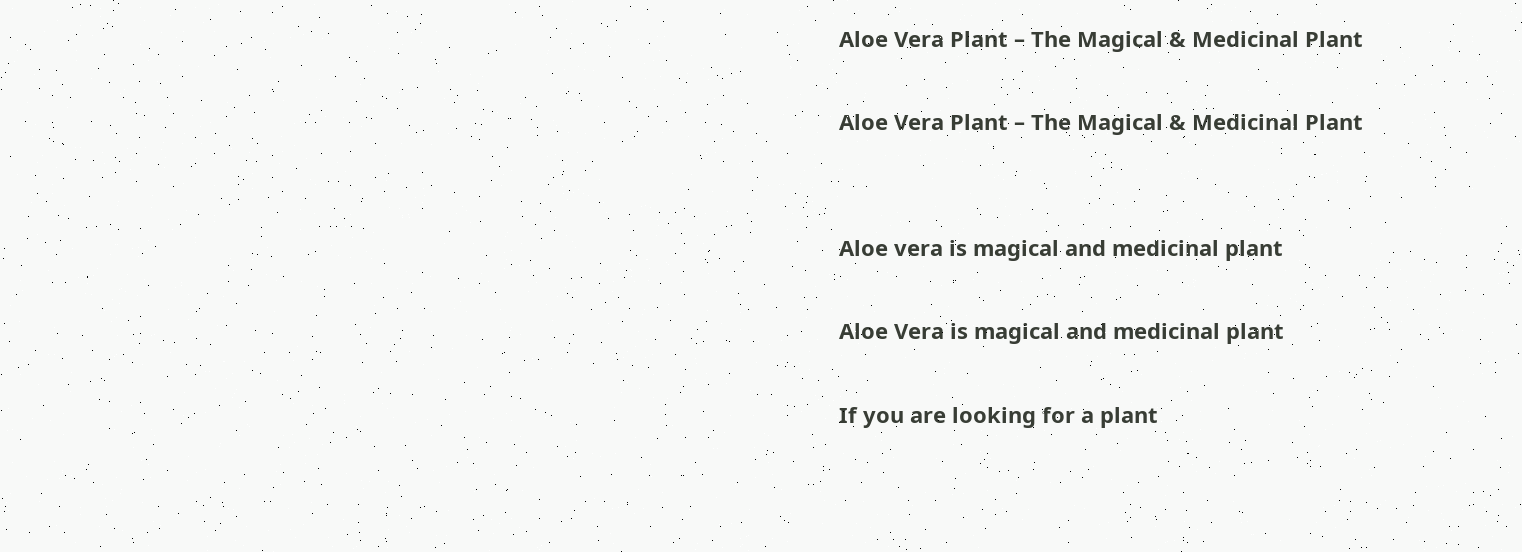Aloe Vera Plant – The Magical & Medicinal Plant

Aloe Vera Plant – The Magical & Medicinal Plant


Aloe vera is magical and medicinal plant

Aloe Vera is magical and medicinal plant

If you are looking for a plant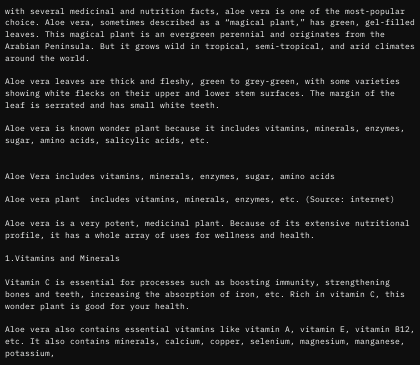with several medicinal and nutrition facts, aloe vera is one of the most-popular choice. Aloe vera, sometimes described as a “magical plant,” has green, gel-filled leaves. This magical plant is an evergreen perennial and originates from the Arabian Peninsula. But it grows wild in tropical, semi-tropical, and arid climates around the world.

Aloe vera leaves are thick and fleshy, green to grey-green, with some varieties showing white flecks on their upper and lower stem surfaces. The margin of the leaf is serrated and has small white teeth.

Aloe vera is known wonder plant because it includes vitamins, minerals, enzymes, sugar, amino acids, salicylic acids, etc.


Aloe Vera includes vitamins, minerals, enzymes, sugar, amino acids

Aloe vera plant  includes vitamins, minerals, enzymes, etc. (Source: internet)

Aloe vera is a very potent, medicinal plant. Because of its extensive nutritional profile, it has a whole array of uses for wellness and health.

1.Vitamins and Minerals

Vitamin C is essential for processes such as boosting immunity, strengthening bones and teeth, increasing the absorption of iron, etc. Rich in vitamin C, this wonder plant is good for your health.

Aloe vera also contains essential vitamins like vitamin A, vitamin E, vitamin B12, etc. It also contains minerals, calcium, copper, selenium, magnesium, manganese, potassium,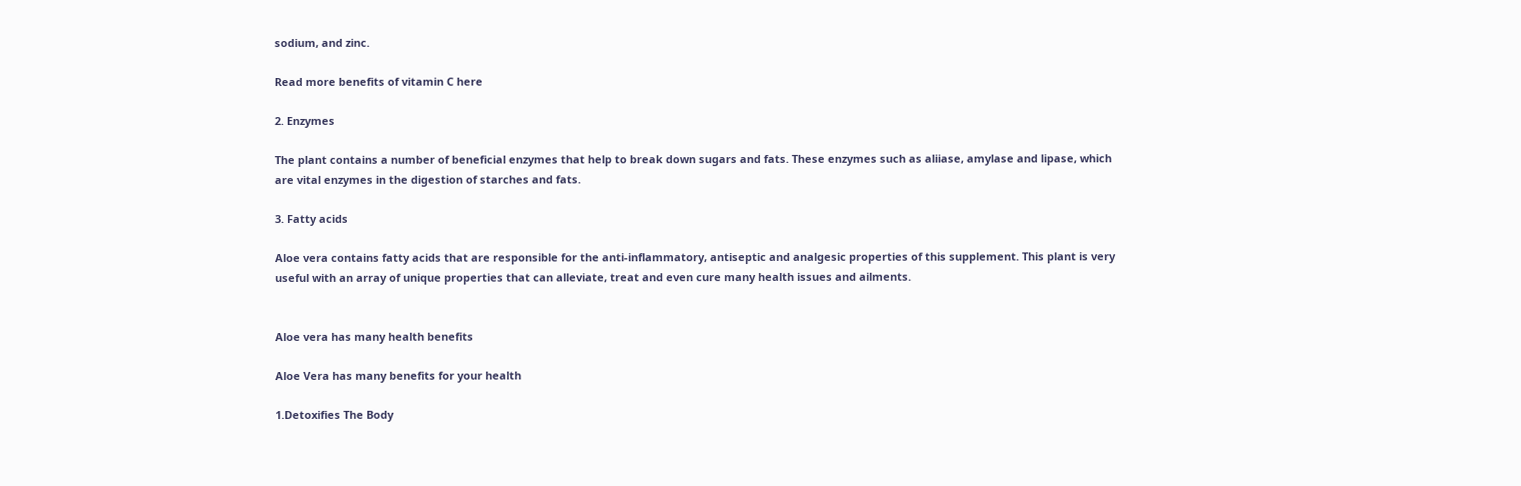sodium, and zinc.

Read more benefits of vitamin C here

2. Enzymes

The plant contains a number of beneficial enzymes that help to break down sugars and fats. These enzymes such as aliiase, amylase and lipase, which are vital enzymes in the digestion of starches and fats.

3. Fatty acids

Aloe vera contains fatty acids that are responsible for the anti-inflammatory, antiseptic and analgesic properties of this supplement. This plant is very useful with an array of unique properties that can alleviate, treat and even cure many health issues and ailments.


Aloe vera has many health benefits

Aloe Vera has many benefits for your health

1.Detoxifies The Body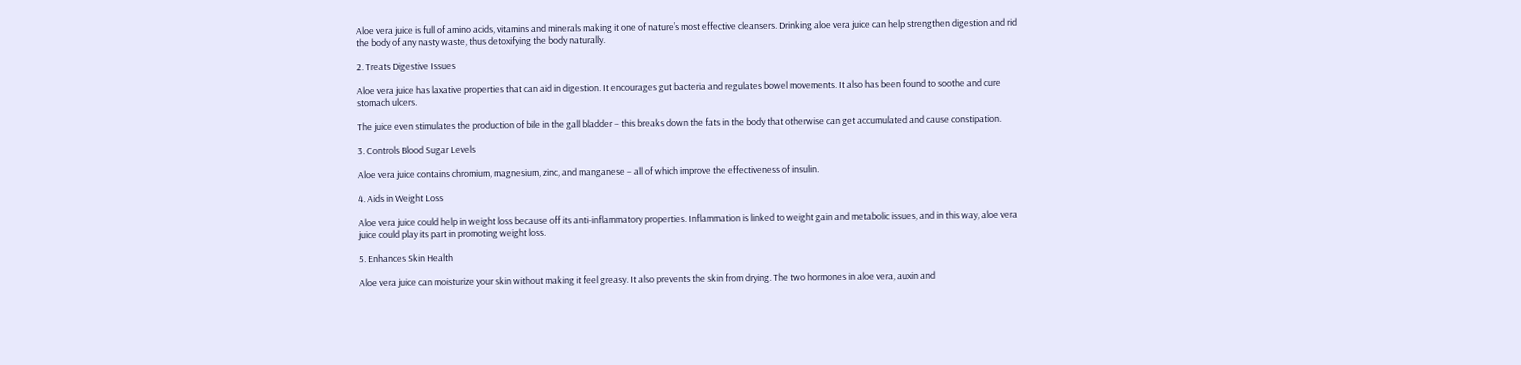Aloe vera juice is full of amino acids, vitamins and minerals making it one of nature’s most effective cleansers. Drinking aloe vera juice can help strengthen digestion and rid the body of any nasty waste, thus detoxifying the body naturally.

2. Treats Digestive Issues

Aloe vera juice has laxative properties that can aid in digestion. It encourages gut bacteria and regulates bowel movements. It also has been found to soothe and cure stomach ulcers.

The juice even stimulates the production of bile in the gall bladder – this breaks down the fats in the body that otherwise can get accumulated and cause constipation.

3. Controls Blood Sugar Levels

Aloe vera juice contains chromium, magnesium, zinc, and manganese – all of which improve the effectiveness of insulin.

4. Aids in Weight Loss

Aloe vera juice could help in weight loss because off its anti-inflammatory properties. Inflammation is linked to weight gain and metabolic issues, and in this way, aloe vera juice could play its part in promoting weight loss.

5. Enhances Skin Health

Aloe vera juice can moisturize your skin without making it feel greasy. It also prevents the skin from drying. The two hormones in aloe vera, auxin and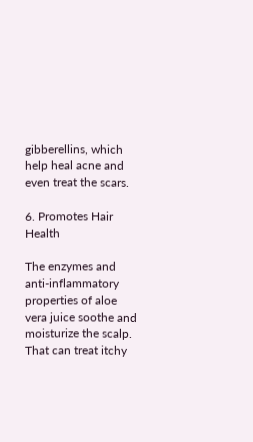gibberellins, which help heal acne and even treat the scars.

6. Promotes Hair Health

The enzymes and anti-inflammatory properties of aloe vera juice soothe and moisturize the scalp. That can treat itchy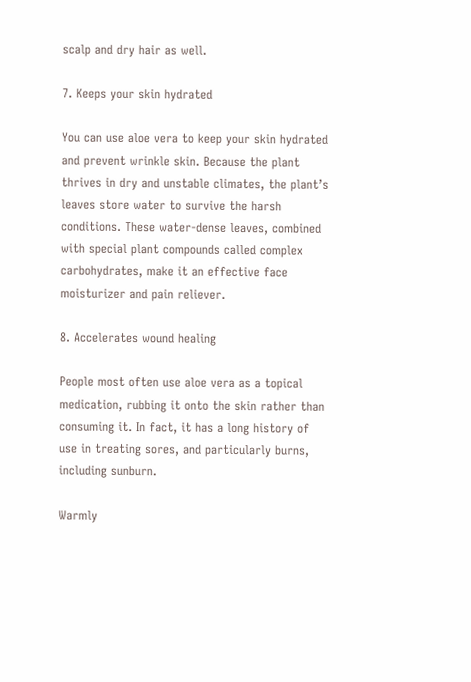scalp and dry hair as well.

7. Keeps your skin hydrated

You can use aloe vera to keep your skin hydrated and prevent wrinkle skin. Because the plant thrives in dry and unstable climates, the plant’s leaves store water to survive the harsh conditions. These water-dense leaves, combined with special plant compounds called complex carbohydrates, make it an effective face moisturizer and pain reliever.

8. Accelerates wound healing

People most often use aloe vera as a topical medication, rubbing it onto the skin rather than consuming it. In fact, it has a long history of use in treating sores, and particularly burns, including sunburn.

Warmly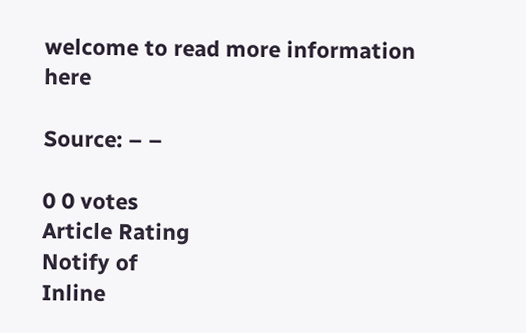welcome to read more information here

Source: – –

0 0 votes
Article Rating
Notify of
Inline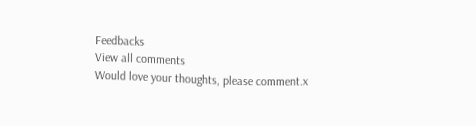Feedbacks
View all comments
Would love your thoughts, please comment.x